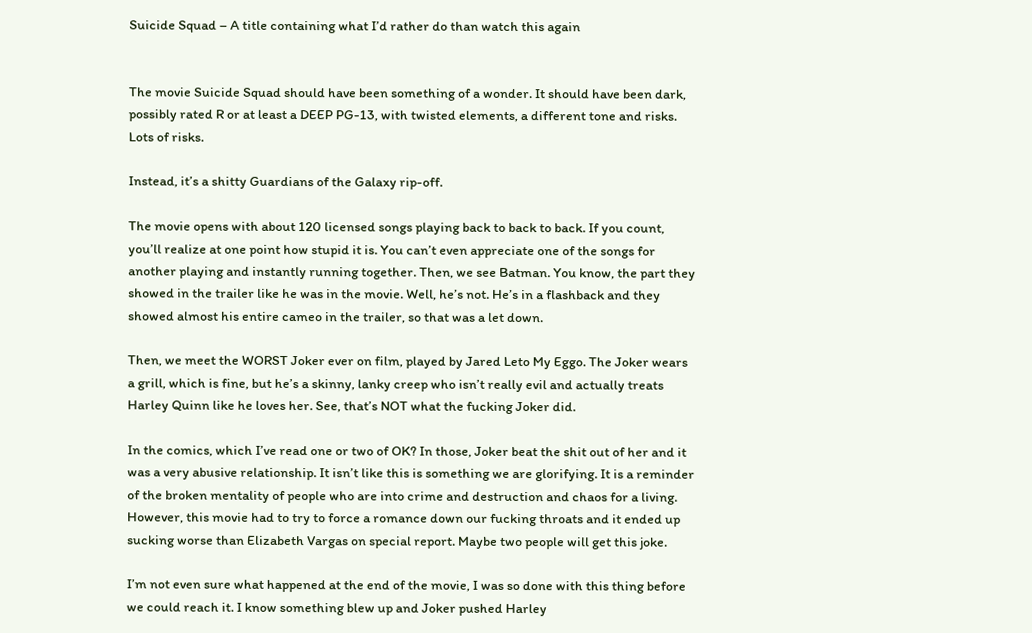Suicide Squad – A title containing what I’d rather do than watch this again


The movie Suicide Squad should have been something of a wonder. It should have been dark, possibly rated R or at least a DEEP PG-13, with twisted elements, a different tone and risks. Lots of risks.

Instead, it’s a shitty Guardians of the Galaxy rip-off.

The movie opens with about 120 licensed songs playing back to back to back. If you count, you’ll realize at one point how stupid it is. You can’t even appreciate one of the songs for another playing and instantly running together. Then, we see Batman. You know, the part they showed in the trailer like he was in the movie. Well, he’s not. He’s in a flashback and they showed almost his entire cameo in the trailer, so that was a let down.

Then, we meet the WORST Joker ever on film, played by Jared Leto My Eggo. The Joker wears a grill, which is fine, but he’s a skinny, lanky creep who isn’t really evil and actually treats Harley Quinn like he loves her. See, that’s NOT what the fucking Joker did.

In the comics, which I’ve read one or two of OK? In those, Joker beat the shit out of her and it was a very abusive relationship. It isn’t like this is something we are glorifying. It is a reminder of the broken mentality of people who are into crime and destruction and chaos for a living. However, this movie had to try to force a romance down our fucking throats and it ended up sucking worse than Elizabeth Vargas on special report. Maybe two people will get this joke.

I’m not even sure what happened at the end of the movie, I was so done with this thing before we could reach it. I know something blew up and Joker pushed Harley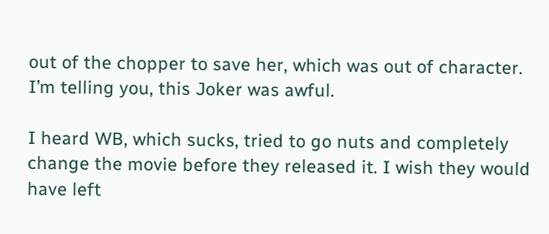out of the chopper to save her, which was out of character. I’m telling you, this Joker was awful.

I heard WB, which sucks, tried to go nuts and completely change the movie before they released it. I wish they would have left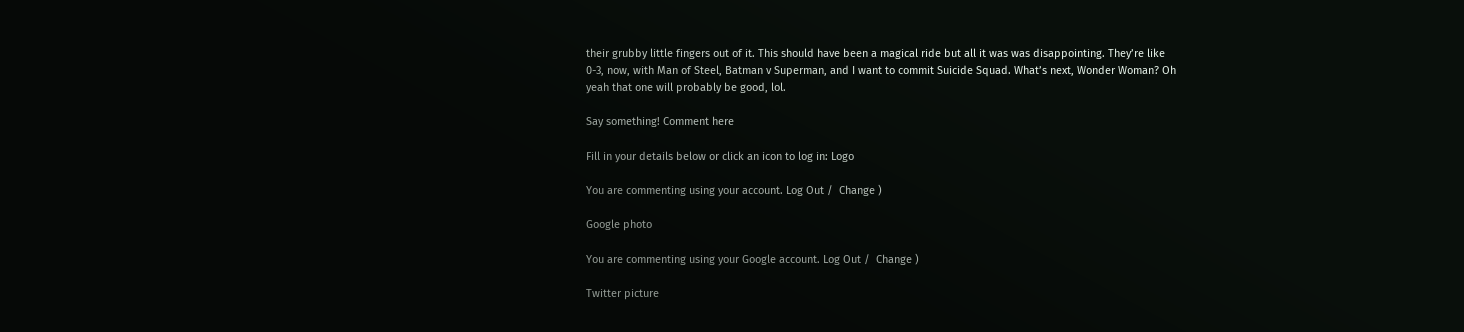their grubby little fingers out of it. This should have been a magical ride but all it was was disappointing. They’re like 0-3, now, with Man of Steel, Batman v Superman, and I want to commit Suicide Squad. What’s next, Wonder Woman? Oh yeah that one will probably be good, lol.

Say something! Comment here

Fill in your details below or click an icon to log in: Logo

You are commenting using your account. Log Out /  Change )

Google photo

You are commenting using your Google account. Log Out /  Change )

Twitter picture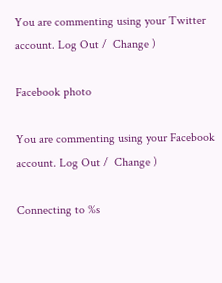You are commenting using your Twitter account. Log Out /  Change )

Facebook photo

You are commenting using your Facebook account. Log Out /  Change )

Connecting to %s